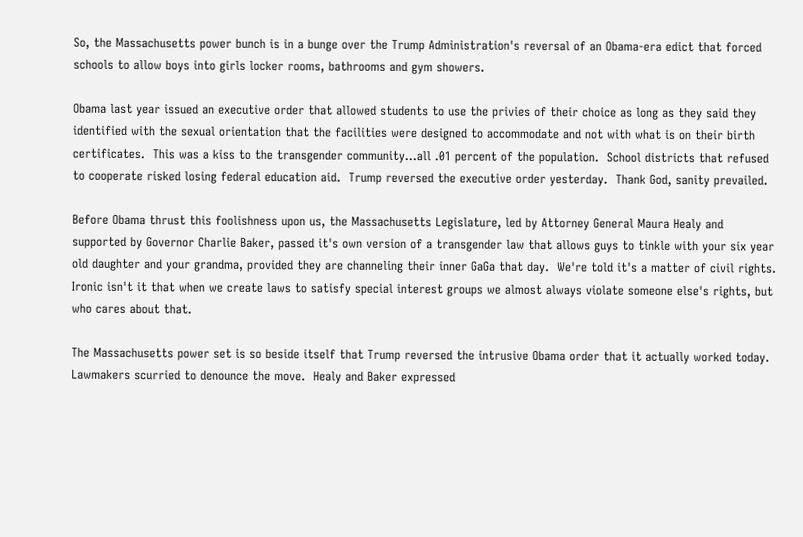So, the Massachusetts power bunch is in a bunge over the Trump Administration's reversal of an Obama-era edict that forced schools to allow boys into girls locker rooms, bathrooms and gym showers.

Obama last year issued an executive order that allowed students to use the privies of their choice as long as they said they identified with the sexual orientation that the facilities were designed to accommodate and not with what is on their birth certificates.  This was a kiss to the transgender community...all .01 percent of the population.  School districts that refused to cooperate risked losing federal education aid.  Trump reversed the executive order yesterday.  Thank God, sanity prevailed.

Before Obama thrust this foolishness upon us, the Massachusetts Legislature, led by Attorney General Maura Healy and supported by Governor Charlie Baker, passed it's own version of a transgender law that allows guys to tinkle with your six year old daughter and your grandma, provided they are channeling their inner GaGa that day.  We're told it's a matter of civil rights.  Ironic isn't it that when we create laws to satisfy special interest groups we almost always violate someone else's rights, but who cares about that.

The Massachusetts power set is so beside itself that Trump reversed the intrusive Obama order that it actually worked today.  Lawmakers scurried to denounce the move.  Healy and Baker expressed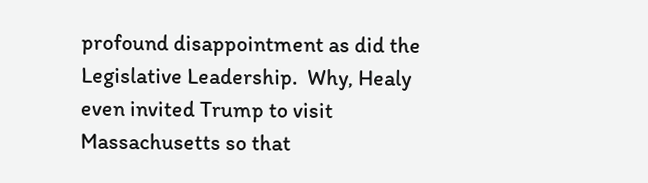profound disappointment as did the Legislative Leadership.  Why, Healy even invited Trump to visit Massachusetts so that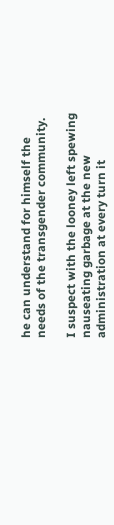he can understand for himself the needs of the transgender community.

I suspect with the looney left spewing nauseating garbage at the new administration at every turn it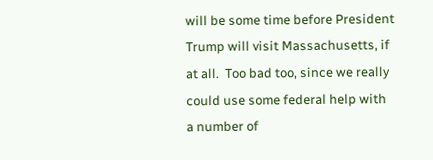will be some time before President Trump will visit Massachusetts, if at all.  Too bad too, since we really could use some federal help with a number of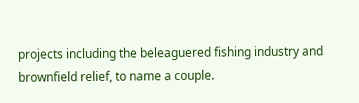projects including the beleaguered fishing industry and brownfield relief, to name a couple.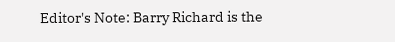Editor's Note: Barry Richard is the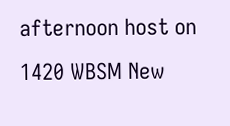afternoon host on 1420 WBSM New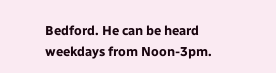Bedford. He can be heard weekdays from Noon-3pm.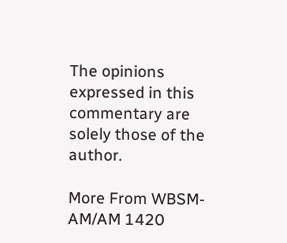The opinions expressed in this commentary are solely those of the author.

More From WBSM-AM/AM 1420